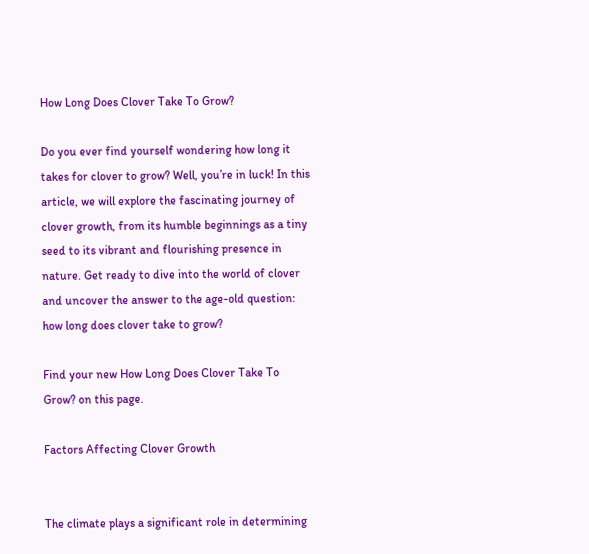How Long Does Clover Take To Grow?

Do you ever find yourself wondering how long it takes for clover to grow? Well, you’re in luck! In this article, we will explore the fascinating journey of clover growth, from its humble beginnings as a tiny seed to its vibrant and flourishing presence in nature. Get ready to dive into the world of clover and uncover the answer to the age-old question: how long does clover take to grow?

Find your new How Long Does Clover Take To Grow? on this page.

Factors Affecting Clover Growth


The climate plays a significant role in determining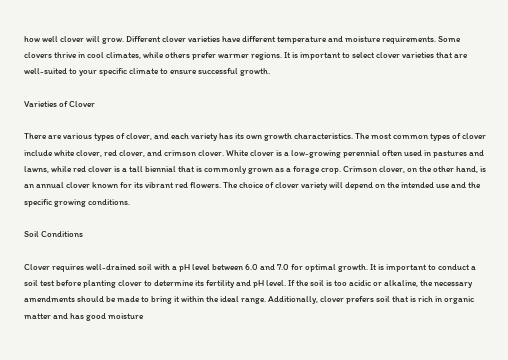how well clover will grow. Different clover varieties have different temperature and moisture requirements. Some clovers thrive in cool climates, while others prefer warmer regions. It is important to select clover varieties that are well-suited to your specific climate to ensure successful growth.

Varieties of Clover

There are various types of clover, and each variety has its own growth characteristics. The most common types of clover include white clover, red clover, and crimson clover. White clover is a low-growing perennial often used in pastures and lawns, while red clover is a tall biennial that is commonly grown as a forage crop. Crimson clover, on the other hand, is an annual clover known for its vibrant red flowers. The choice of clover variety will depend on the intended use and the specific growing conditions.

Soil Conditions

Clover requires well-drained soil with a pH level between 6.0 and 7.0 for optimal growth. It is important to conduct a soil test before planting clover to determine its fertility and pH level. If the soil is too acidic or alkaline, the necessary amendments should be made to bring it within the ideal range. Additionally, clover prefers soil that is rich in organic matter and has good moisture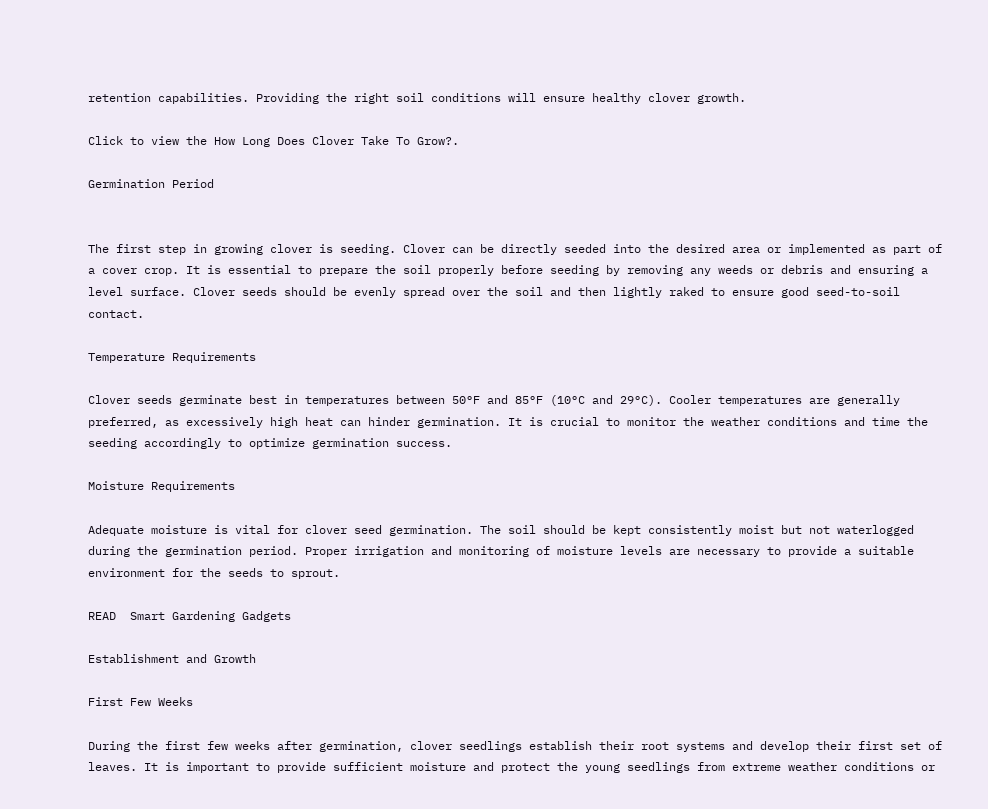retention capabilities. Providing the right soil conditions will ensure healthy clover growth.

Click to view the How Long Does Clover Take To Grow?.

Germination Period


The first step in growing clover is seeding. Clover can be directly seeded into the desired area or implemented as part of a cover crop. It is essential to prepare the soil properly before seeding by removing any weeds or debris and ensuring a level surface. Clover seeds should be evenly spread over the soil and then lightly raked to ensure good seed-to-soil contact.

Temperature Requirements

Clover seeds germinate best in temperatures between 50°F and 85°F (10°C and 29°C). Cooler temperatures are generally preferred, as excessively high heat can hinder germination. It is crucial to monitor the weather conditions and time the seeding accordingly to optimize germination success.

Moisture Requirements

Adequate moisture is vital for clover seed germination. The soil should be kept consistently moist but not waterlogged during the germination period. Proper irrigation and monitoring of moisture levels are necessary to provide a suitable environment for the seeds to sprout.

READ  Smart Gardening Gadgets

Establishment and Growth

First Few Weeks

During the first few weeks after germination, clover seedlings establish their root systems and develop their first set of leaves. It is important to provide sufficient moisture and protect the young seedlings from extreme weather conditions or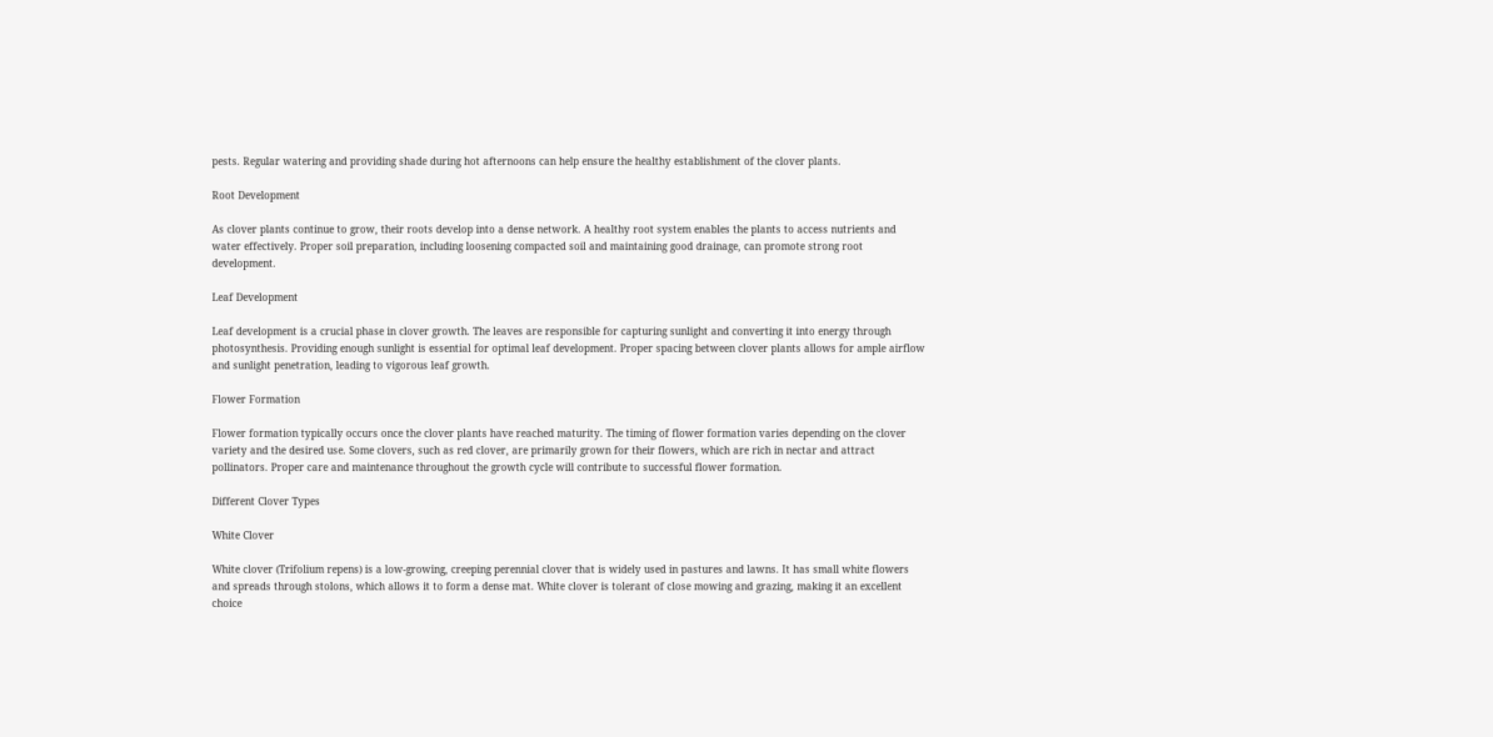pests. Regular watering and providing shade during hot afternoons can help ensure the healthy establishment of the clover plants.

Root Development

As clover plants continue to grow, their roots develop into a dense network. A healthy root system enables the plants to access nutrients and water effectively. Proper soil preparation, including loosening compacted soil and maintaining good drainage, can promote strong root development.

Leaf Development

Leaf development is a crucial phase in clover growth. The leaves are responsible for capturing sunlight and converting it into energy through photosynthesis. Providing enough sunlight is essential for optimal leaf development. Proper spacing between clover plants allows for ample airflow and sunlight penetration, leading to vigorous leaf growth.

Flower Formation

Flower formation typically occurs once the clover plants have reached maturity. The timing of flower formation varies depending on the clover variety and the desired use. Some clovers, such as red clover, are primarily grown for their flowers, which are rich in nectar and attract pollinators. Proper care and maintenance throughout the growth cycle will contribute to successful flower formation.

Different Clover Types

White Clover

White clover (Trifolium repens) is a low-growing, creeping perennial clover that is widely used in pastures and lawns. It has small white flowers and spreads through stolons, which allows it to form a dense mat. White clover is tolerant of close mowing and grazing, making it an excellent choice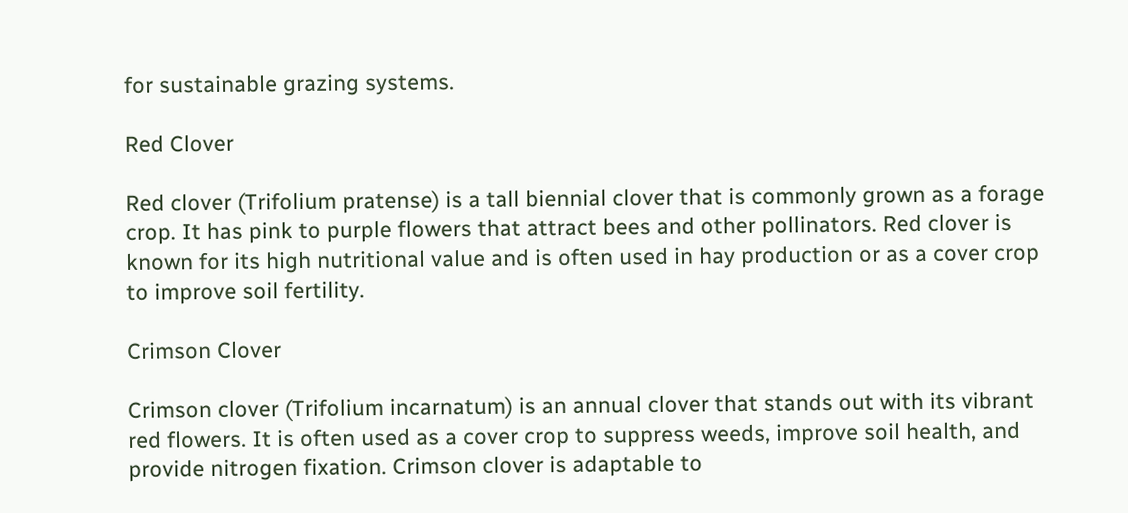for sustainable grazing systems.

Red Clover

Red clover (Trifolium pratense) is a tall biennial clover that is commonly grown as a forage crop. It has pink to purple flowers that attract bees and other pollinators. Red clover is known for its high nutritional value and is often used in hay production or as a cover crop to improve soil fertility.

Crimson Clover

Crimson clover (Trifolium incarnatum) is an annual clover that stands out with its vibrant red flowers. It is often used as a cover crop to suppress weeds, improve soil health, and provide nitrogen fixation. Crimson clover is adaptable to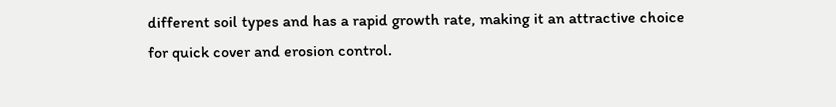different soil types and has a rapid growth rate, making it an attractive choice for quick cover and erosion control.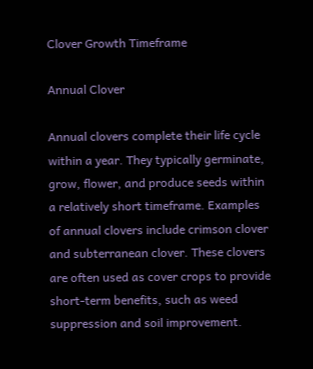Clover Growth Timeframe

Annual Clover

Annual clovers complete their life cycle within a year. They typically germinate, grow, flower, and produce seeds within a relatively short timeframe. Examples of annual clovers include crimson clover and subterranean clover. These clovers are often used as cover crops to provide short-term benefits, such as weed suppression and soil improvement.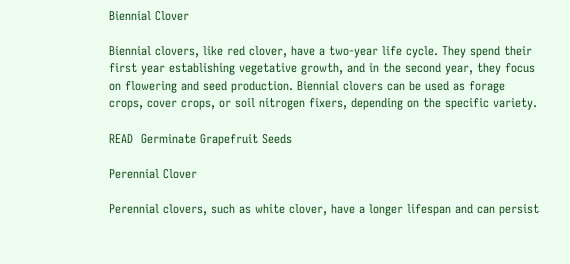Biennial Clover

Biennial clovers, like red clover, have a two-year life cycle. They spend their first year establishing vegetative growth, and in the second year, they focus on flowering and seed production. Biennial clovers can be used as forage crops, cover crops, or soil nitrogen fixers, depending on the specific variety.

READ  Germinate Grapefruit Seeds

Perennial Clover

Perennial clovers, such as white clover, have a longer lifespan and can persist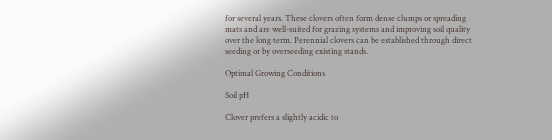for several years. These clovers often form dense clumps or spreading mats and are well-suited for grazing systems and improving soil quality over the long term. Perennial clovers can be established through direct seeding or by overseeding existing stands.

Optimal Growing Conditions

Soil pH

Clover prefers a slightly acidic to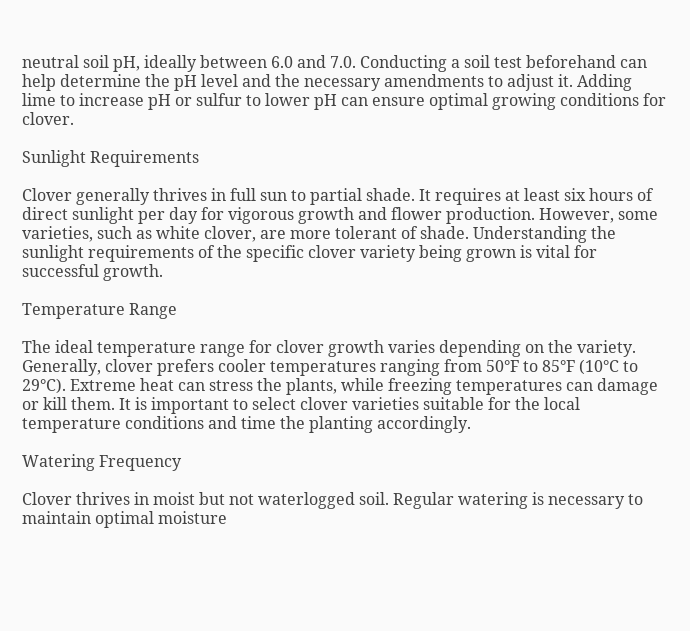neutral soil pH, ideally between 6.0 and 7.0. Conducting a soil test beforehand can help determine the pH level and the necessary amendments to adjust it. Adding lime to increase pH or sulfur to lower pH can ensure optimal growing conditions for clover.

Sunlight Requirements

Clover generally thrives in full sun to partial shade. It requires at least six hours of direct sunlight per day for vigorous growth and flower production. However, some varieties, such as white clover, are more tolerant of shade. Understanding the sunlight requirements of the specific clover variety being grown is vital for successful growth.

Temperature Range

The ideal temperature range for clover growth varies depending on the variety. Generally, clover prefers cooler temperatures ranging from 50°F to 85°F (10°C to 29°C). Extreme heat can stress the plants, while freezing temperatures can damage or kill them. It is important to select clover varieties suitable for the local temperature conditions and time the planting accordingly.

Watering Frequency

Clover thrives in moist but not waterlogged soil. Regular watering is necessary to maintain optimal moisture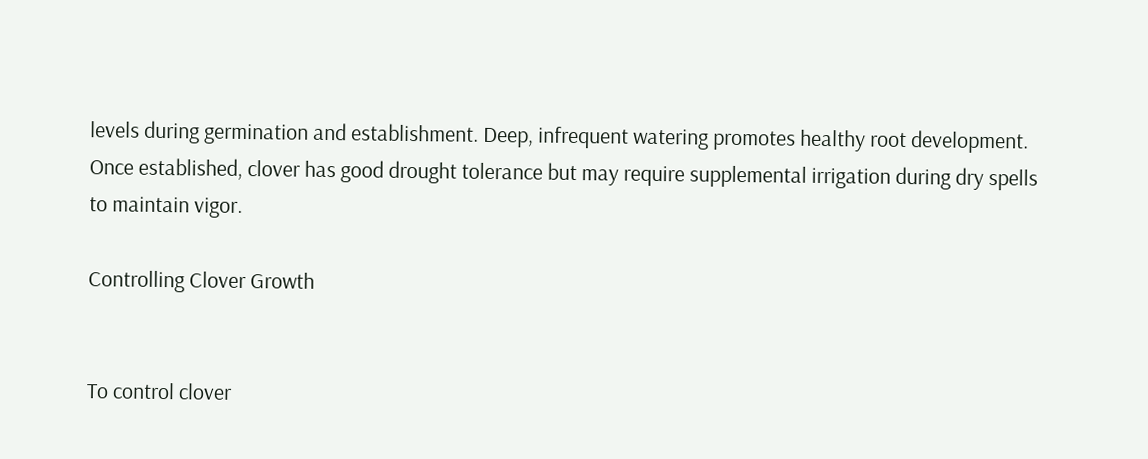levels during germination and establishment. Deep, infrequent watering promotes healthy root development. Once established, clover has good drought tolerance but may require supplemental irrigation during dry spells to maintain vigor.

Controlling Clover Growth


To control clover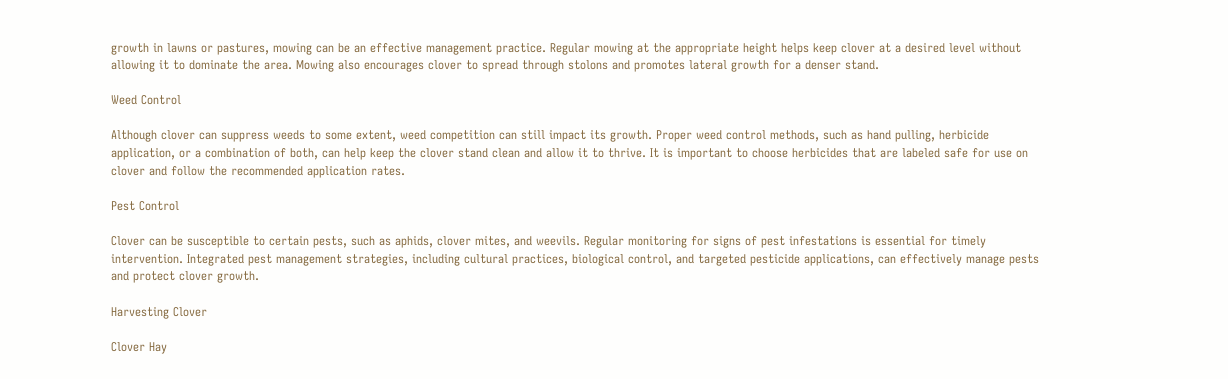growth in lawns or pastures, mowing can be an effective management practice. Regular mowing at the appropriate height helps keep clover at a desired level without allowing it to dominate the area. Mowing also encourages clover to spread through stolons and promotes lateral growth for a denser stand.

Weed Control

Although clover can suppress weeds to some extent, weed competition can still impact its growth. Proper weed control methods, such as hand pulling, herbicide application, or a combination of both, can help keep the clover stand clean and allow it to thrive. It is important to choose herbicides that are labeled safe for use on clover and follow the recommended application rates.

Pest Control

Clover can be susceptible to certain pests, such as aphids, clover mites, and weevils. Regular monitoring for signs of pest infestations is essential for timely intervention. Integrated pest management strategies, including cultural practices, biological control, and targeted pesticide applications, can effectively manage pests and protect clover growth.

Harvesting Clover

Clover Hay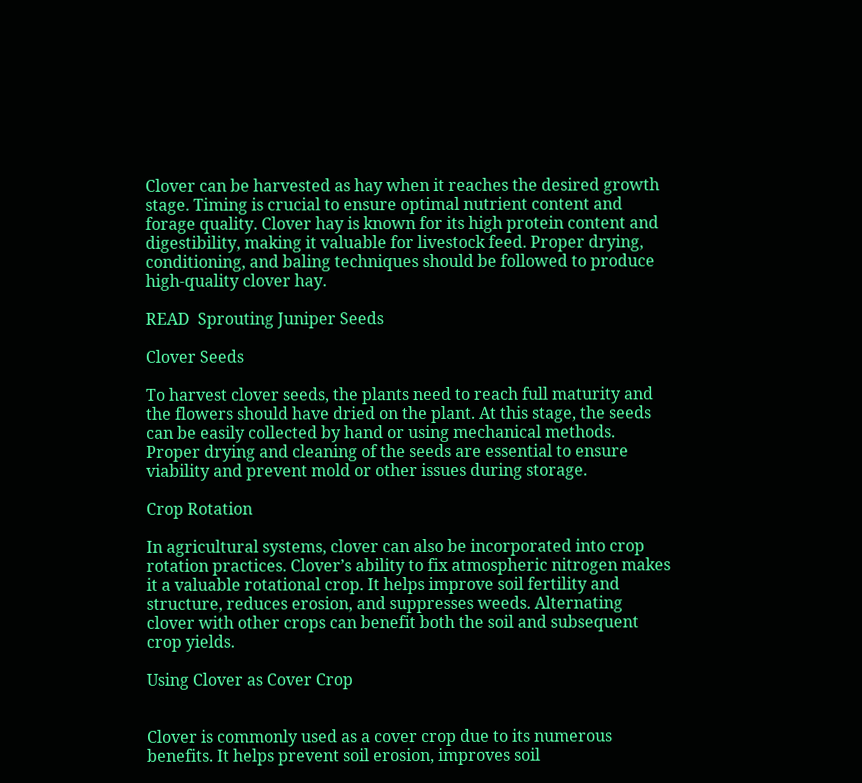Clover can be harvested as hay when it reaches the desired growth stage. Timing is crucial to ensure optimal nutrient content and forage quality. Clover hay is known for its high protein content and digestibility, making it valuable for livestock feed. Proper drying, conditioning, and baling techniques should be followed to produce high-quality clover hay.

READ  Sprouting Juniper Seeds

Clover Seeds

To harvest clover seeds, the plants need to reach full maturity and the flowers should have dried on the plant. At this stage, the seeds can be easily collected by hand or using mechanical methods. Proper drying and cleaning of the seeds are essential to ensure viability and prevent mold or other issues during storage.

Crop Rotation

In agricultural systems, clover can also be incorporated into crop rotation practices. Clover’s ability to fix atmospheric nitrogen makes it a valuable rotational crop. It helps improve soil fertility and structure, reduces erosion, and suppresses weeds. Alternating clover with other crops can benefit both the soil and subsequent crop yields.

Using Clover as Cover Crop


Clover is commonly used as a cover crop due to its numerous benefits. It helps prevent soil erosion, improves soil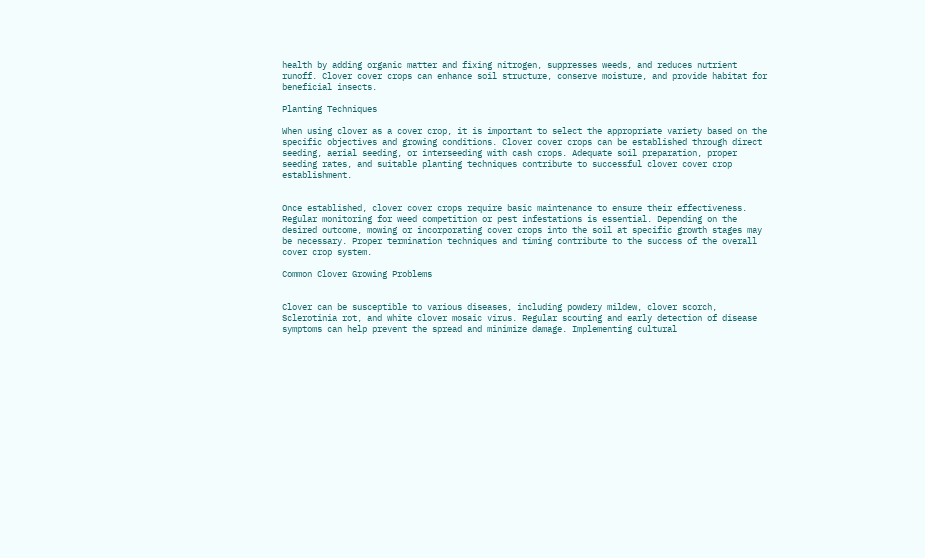health by adding organic matter and fixing nitrogen, suppresses weeds, and reduces nutrient runoff. Clover cover crops can enhance soil structure, conserve moisture, and provide habitat for beneficial insects.

Planting Techniques

When using clover as a cover crop, it is important to select the appropriate variety based on the specific objectives and growing conditions. Clover cover crops can be established through direct seeding, aerial seeding, or interseeding with cash crops. Adequate soil preparation, proper seeding rates, and suitable planting techniques contribute to successful clover cover crop establishment.


Once established, clover cover crops require basic maintenance to ensure their effectiveness. Regular monitoring for weed competition or pest infestations is essential. Depending on the desired outcome, mowing or incorporating cover crops into the soil at specific growth stages may be necessary. Proper termination techniques and timing contribute to the success of the overall cover crop system.

Common Clover Growing Problems


Clover can be susceptible to various diseases, including powdery mildew, clover scorch, Sclerotinia rot, and white clover mosaic virus. Regular scouting and early detection of disease symptoms can help prevent the spread and minimize damage. Implementing cultural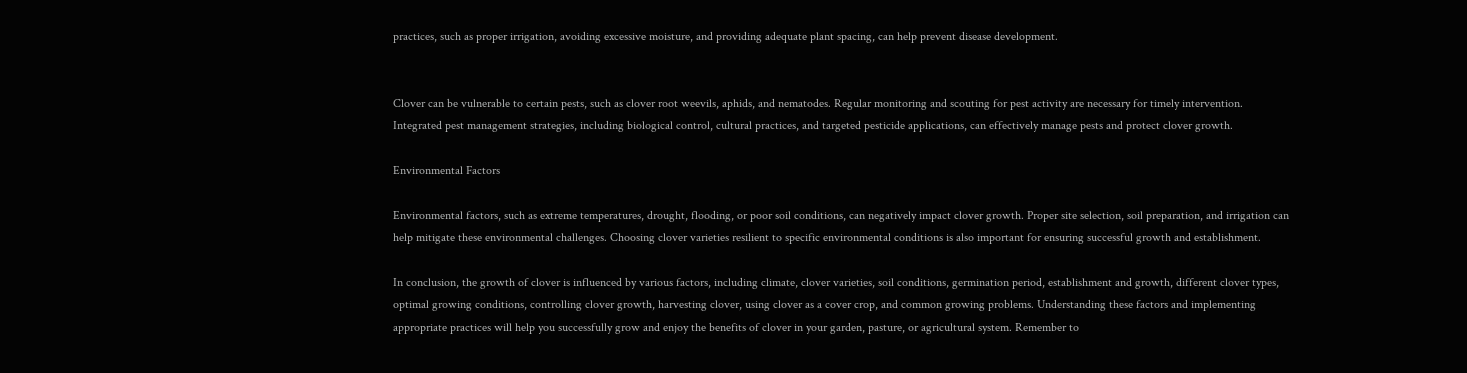practices, such as proper irrigation, avoiding excessive moisture, and providing adequate plant spacing, can help prevent disease development.


Clover can be vulnerable to certain pests, such as clover root weevils, aphids, and nematodes. Regular monitoring and scouting for pest activity are necessary for timely intervention. Integrated pest management strategies, including biological control, cultural practices, and targeted pesticide applications, can effectively manage pests and protect clover growth.

Environmental Factors

Environmental factors, such as extreme temperatures, drought, flooding, or poor soil conditions, can negatively impact clover growth. Proper site selection, soil preparation, and irrigation can help mitigate these environmental challenges. Choosing clover varieties resilient to specific environmental conditions is also important for ensuring successful growth and establishment.

In conclusion, the growth of clover is influenced by various factors, including climate, clover varieties, soil conditions, germination period, establishment and growth, different clover types, optimal growing conditions, controlling clover growth, harvesting clover, using clover as a cover crop, and common growing problems. Understanding these factors and implementing appropriate practices will help you successfully grow and enjoy the benefits of clover in your garden, pasture, or agricultural system. Remember to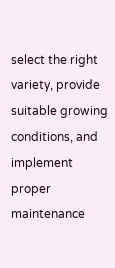select the right variety, provide suitable growing conditions, and implement proper maintenance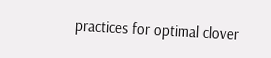practices for optimal clover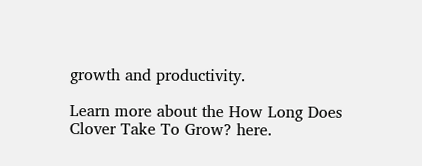growth and productivity.

Learn more about the How Long Does Clover Take To Grow? here.